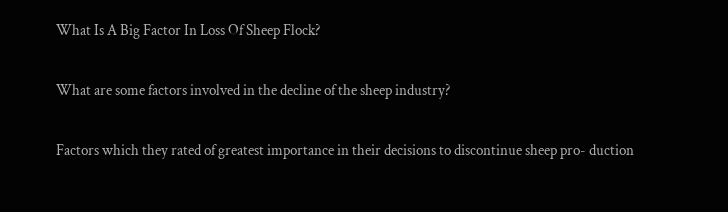What Is A Big Factor In Loss Of Sheep Flock?

What are some factors involved in the decline of the sheep industry?

Factors which they rated of greatest importance in their decisions to discontinue sheep pro- duction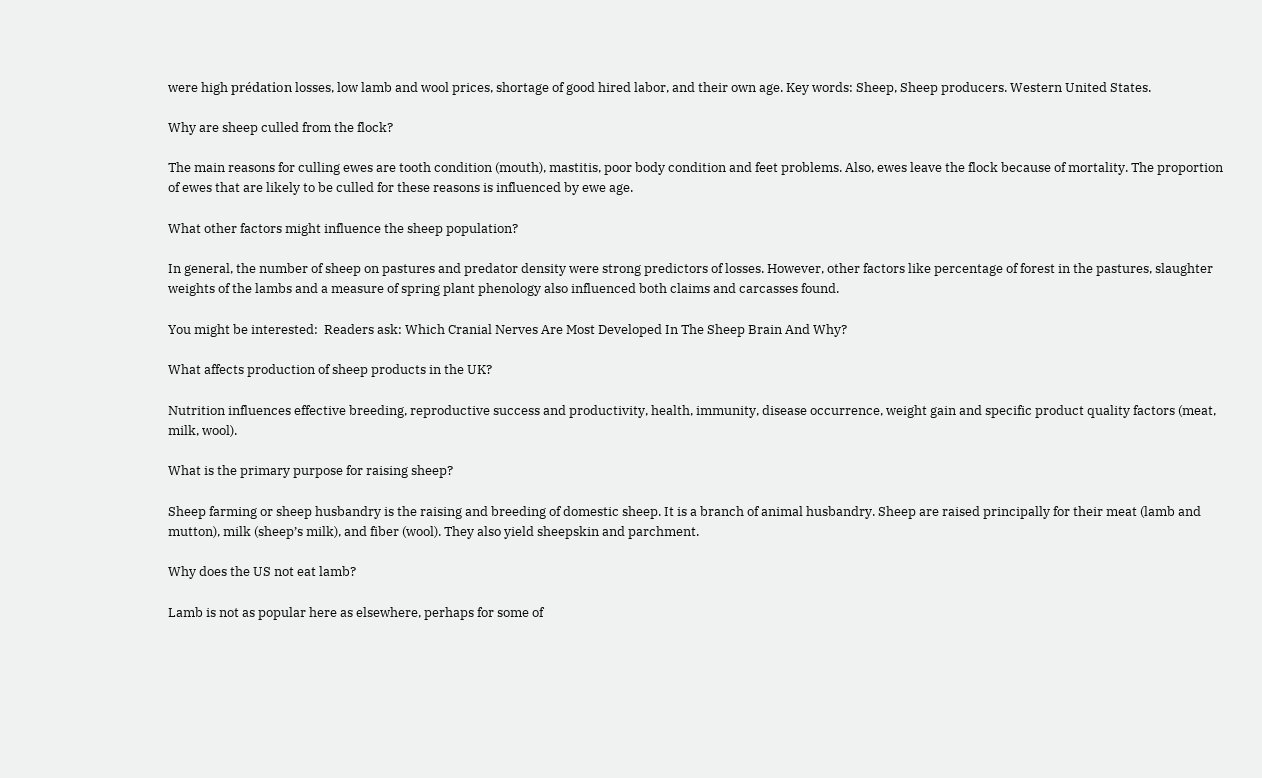were high prédation losses, low lamb and wool prices, shortage of good hired labor, and their own age. Key words: Sheep, Sheep producers. Western United States.

Why are sheep culled from the flock?

The main reasons for culling ewes are tooth condition (mouth), mastitis, poor body condition and feet problems. Also, ewes leave the flock because of mortality. The proportion of ewes that are likely to be culled for these reasons is influenced by ewe age.

What other factors might influence the sheep population?

In general, the number of sheep on pastures and predator density were strong predictors of losses. However, other factors like percentage of forest in the pastures, slaughter weights of the lambs and a measure of spring plant phenology also influenced both claims and carcasses found.

You might be interested:  Readers ask: Which Cranial Nerves Are Most Developed In The Sheep Brain And Why?

What affects production of sheep products in the UK?

Nutrition influences effective breeding, reproductive success and productivity, health, immunity, disease occurrence, weight gain and specific product quality factors (meat, milk, wool).

What is the primary purpose for raising sheep?

Sheep farming or sheep husbandry is the raising and breeding of domestic sheep. It is a branch of animal husbandry. Sheep are raised principally for their meat (lamb and mutton), milk (sheep’s milk), and fiber (wool). They also yield sheepskin and parchment.

Why does the US not eat lamb?

Lamb is not as popular here as elsewhere, perhaps for some of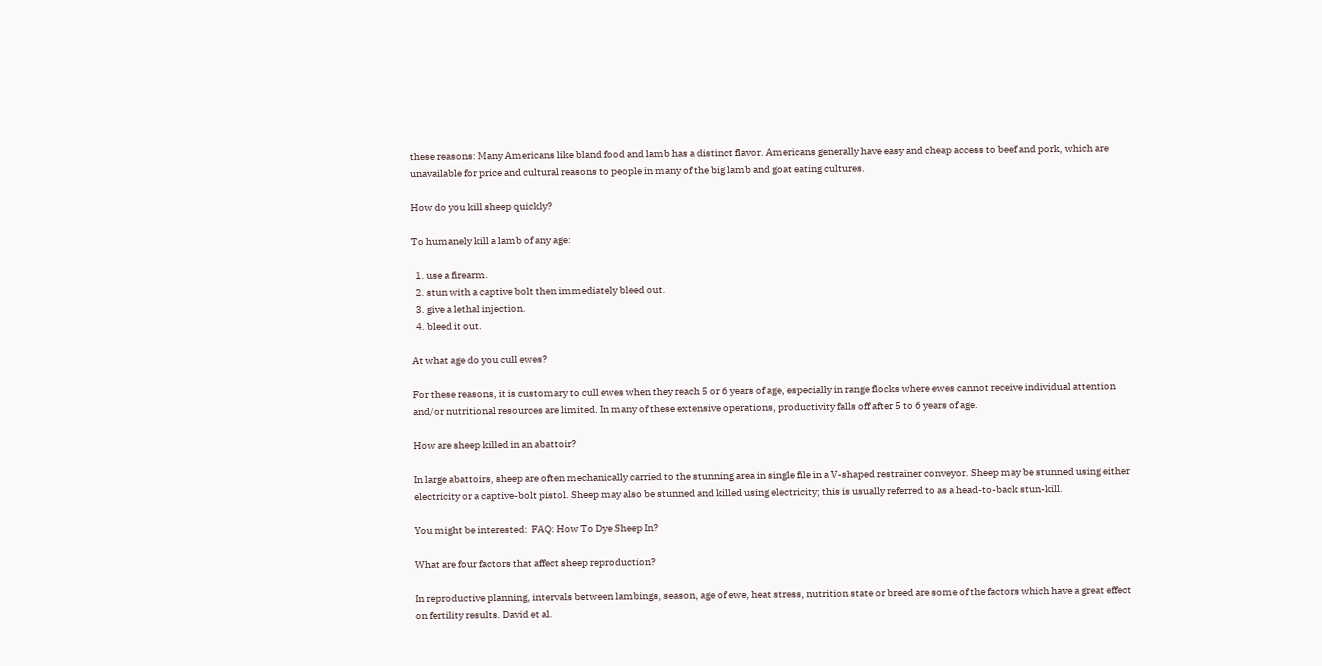these reasons: Many Americans like bland food and lamb has a distinct flavor. Americans generally have easy and cheap access to beef and pork, which are unavailable for price and cultural reasons to people in many of the big lamb and goat eating cultures.

How do you kill sheep quickly?

To humanely kill a lamb of any age:

  1. use a firearm.
  2. stun with a captive bolt then immediately bleed out.
  3. give a lethal injection.
  4. bleed it out.

At what age do you cull ewes?

For these reasons, it is customary to cull ewes when they reach 5 or 6 years of age, especially in range flocks where ewes cannot receive individual attention and/or nutritional resources are limited. In many of these extensive operations, productivity falls off after 5 to 6 years of age.

How are sheep killed in an abattoir?

In large abattoirs, sheep are often mechanically carried to the stunning area in single file in a V-shaped restrainer conveyor. Sheep may be stunned using either electricity or a captive-bolt pistol. Sheep may also be stunned and killed using electricity; this is usually referred to as a head-to-back stun-kill.

You might be interested:  FAQ: How To Dye Sheep In?

What are four factors that affect sheep reproduction?

In reproductive planning, intervals between lambings, season, age of ewe, heat stress, nutrition state or breed are some of the factors which have a great effect on fertility results. David et al.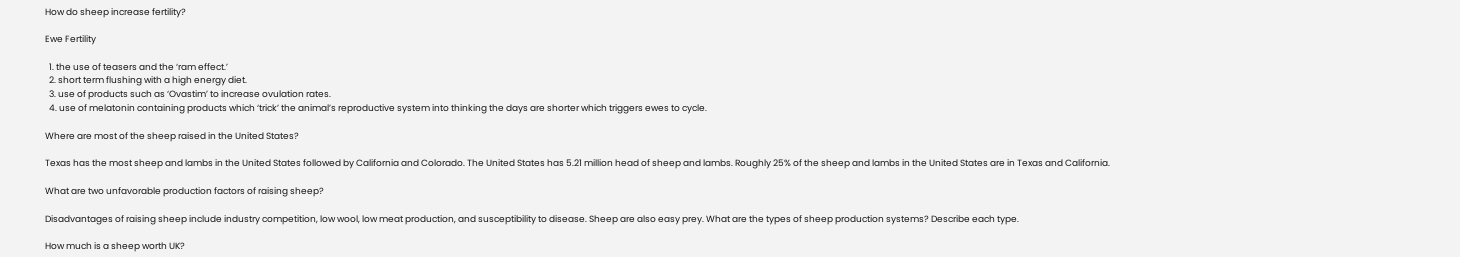How do sheep increase fertility?

Ewe Fertility

  1. the use of teasers and the ‘ram effect.’
  2. short term flushing with a high energy diet.
  3. use of products such as ‘Ovastim’ to increase ovulation rates.
  4. use of melatonin containing products which ‘trick’ the animal’s reproductive system into thinking the days are shorter which triggers ewes to cycle.

Where are most of the sheep raised in the United States?

Texas has the most sheep and lambs in the United States followed by California and Colorado. The United States has 5.21 million head of sheep and lambs. Roughly 25% of the sheep and lambs in the United States are in Texas and California.

What are two unfavorable production factors of raising sheep?

Disadvantages of raising sheep include industry competition, low wool, low meat production, and susceptibility to disease. Sheep are also easy prey. What are the types of sheep production systems? Describe each type.

How much is a sheep worth UK?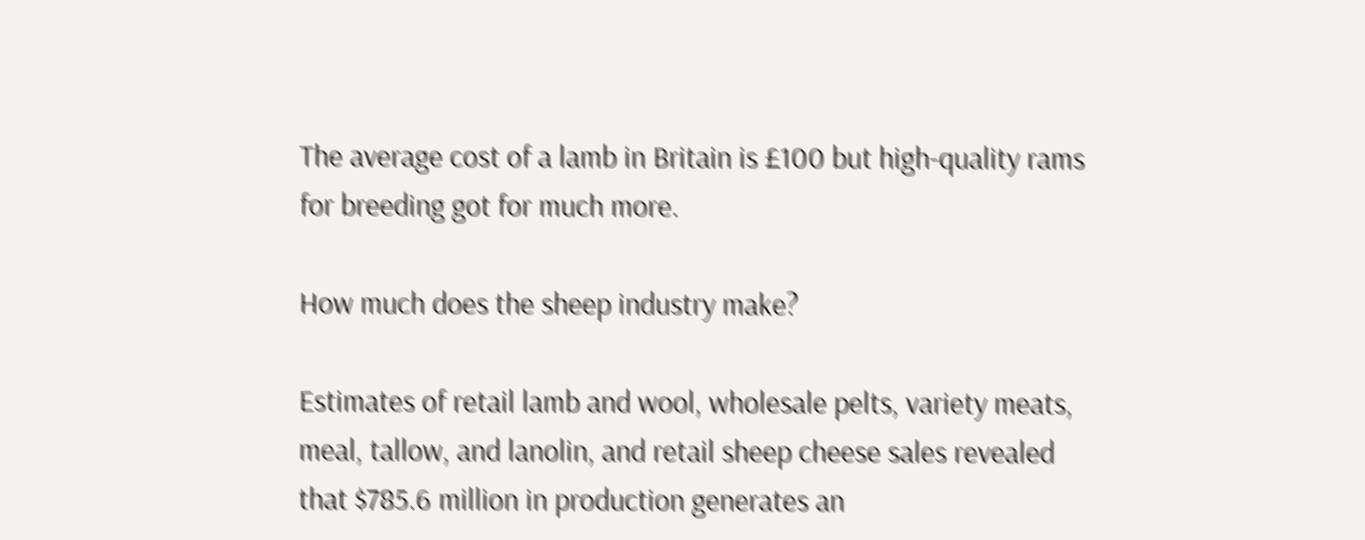The average cost of a lamb in Britain is £100 but high-quality rams for breeding got for much more.

How much does the sheep industry make?

Estimates of retail lamb and wool, wholesale pelts, variety meats, meal, tallow, and lanolin, and retail sheep cheese sales revealed that $785.6 million in production generates an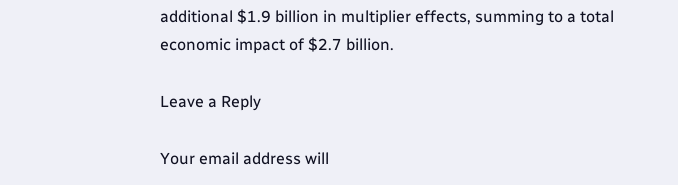additional $1.9 billion in multiplier effects, summing to a total economic impact of $2.7 billion.

Leave a Reply

Your email address will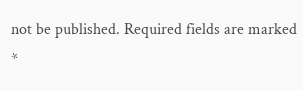not be published. Required fields are marked *